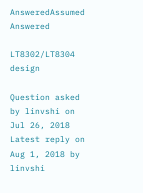AnsweredAssumed Answered

LT8302/LT8304 design

Question asked by linvshi on Jul 26, 2018
Latest reply on Aug 1, 2018 by linvshi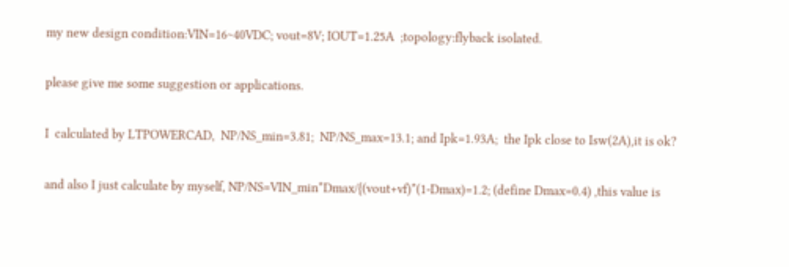my new design condition:VIN=16~40VDC; vout=8V; IOUT=1.25A  ;topology:flyback isolated.

please give me some suggestion or applications.

I  calculated by LTPOWERCAD,  NP/NS_min=3.81;  NP/NS_max=13.1; and Ipk=1.93A;  the Ipk close to Isw(2A),it is ok?

and also I just calculate by myself, NP/NS=VIN_min*Dmax/{(vout+vf)*(1-Dmax)=1.2; (define Dmax=0.4) ,this value is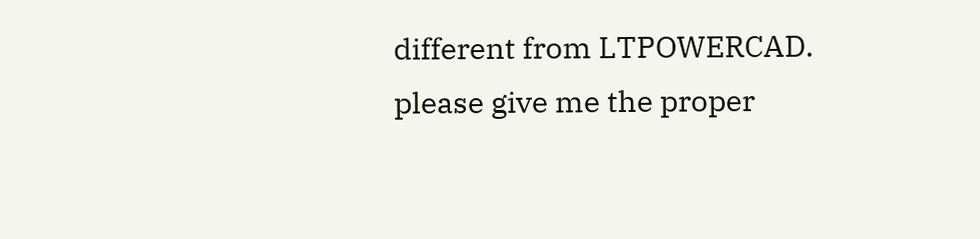different from LTPOWERCAD. please give me the proper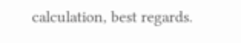calculation, best regards.